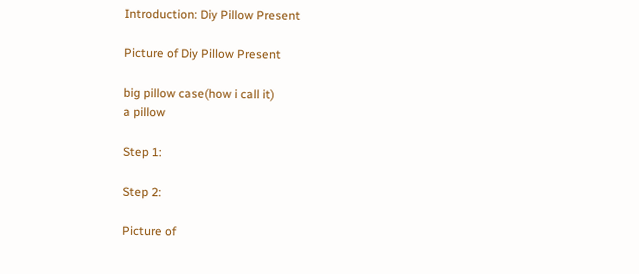Introduction: Diy Pillow Present

Picture of Diy Pillow Present

big pillow case(how i call it)
a pillow

Step 1:

Step 2:

Picture of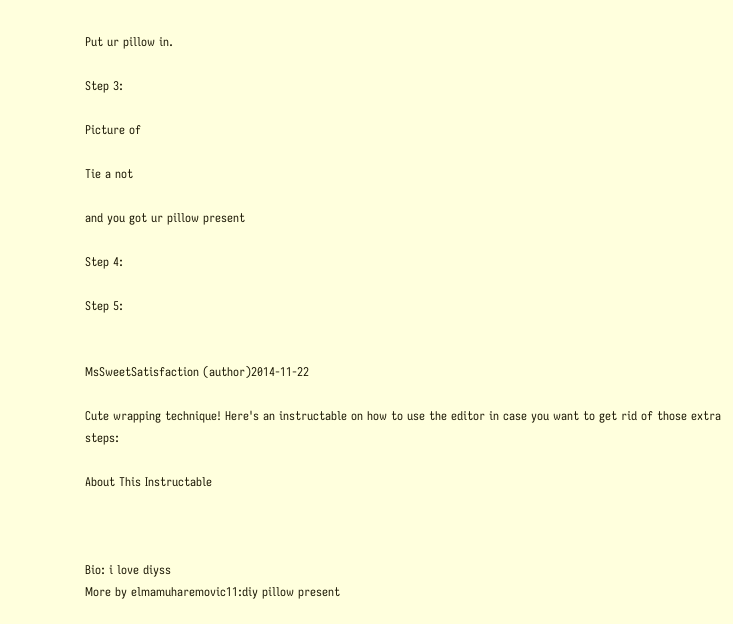Put ur pillow in.

Step 3:

Picture of

Tie a not

and you got ur pillow present

Step 4:

Step 5:


MsSweetSatisfaction (author)2014-11-22

Cute wrapping technique! Here's an instructable on how to use the editor in case you want to get rid of those extra steps:

About This Instructable



Bio: i love diyss
More by elmamuharemovic11:diy pillow present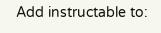Add instructable to: